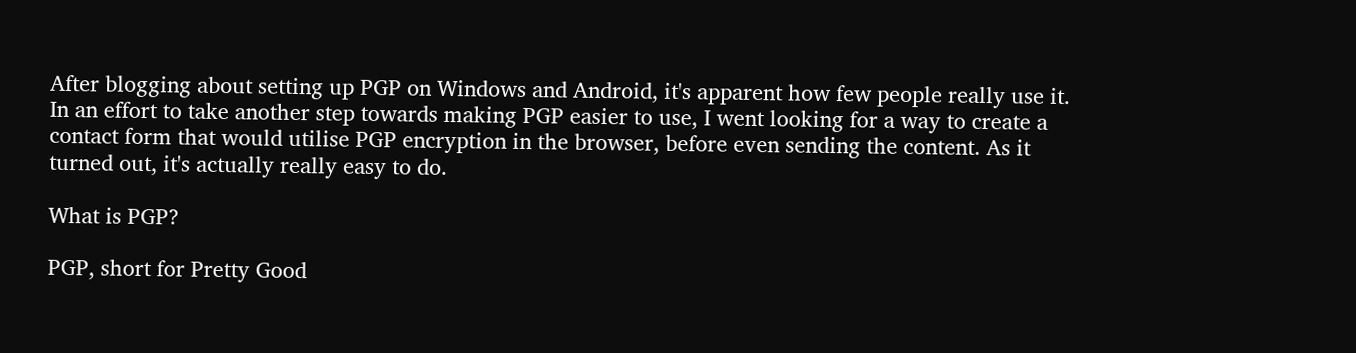After blogging about setting up PGP on Windows and Android, it's apparent how few people really use it. In an effort to take another step towards making PGP easier to use, I went looking for a way to create a contact form that would utilise PGP encryption in the browser, before even sending the content. As it turned out, it's actually really easy to do.

What is PGP?

PGP, short for Pretty Good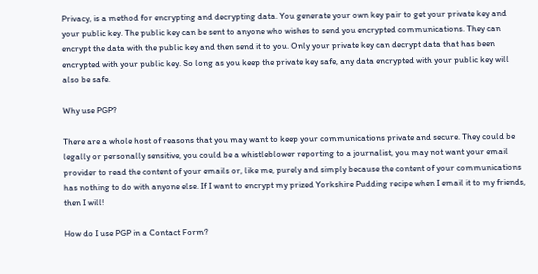Privacy, is a method for encrypting and decrypting data. You generate your own key pair to get your private key and your public key. The public key can be sent to anyone who wishes to send you encrypted communications. They can encrypt the data with the public key and then send it to you. Only your private key can decrypt data that has been encrypted with your public key. So long as you keep the private key safe, any data encrypted with your public key will also be safe.

Why use PGP?

There are a whole host of reasons that you may want to keep your communications private and secure. They could be legally or personally sensitive, you could be a whistleblower reporting to a journalist, you may not want your email provider to read the content of your emails or, like me, purely and simply because the content of your communications has nothing to do with anyone else. If I want to encrypt my prized Yorkshire Pudding recipe when I email it to my friends, then I will!

How do I use PGP in a Contact Form?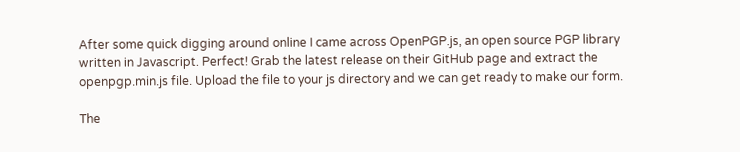After some quick digging around online I came across OpenPGP.js, an open source PGP library written in Javascript. Perfect! Grab the latest release on their GitHub page and extract the openpgp.min.js file. Upload the file to your js directory and we can get ready to make our form.

The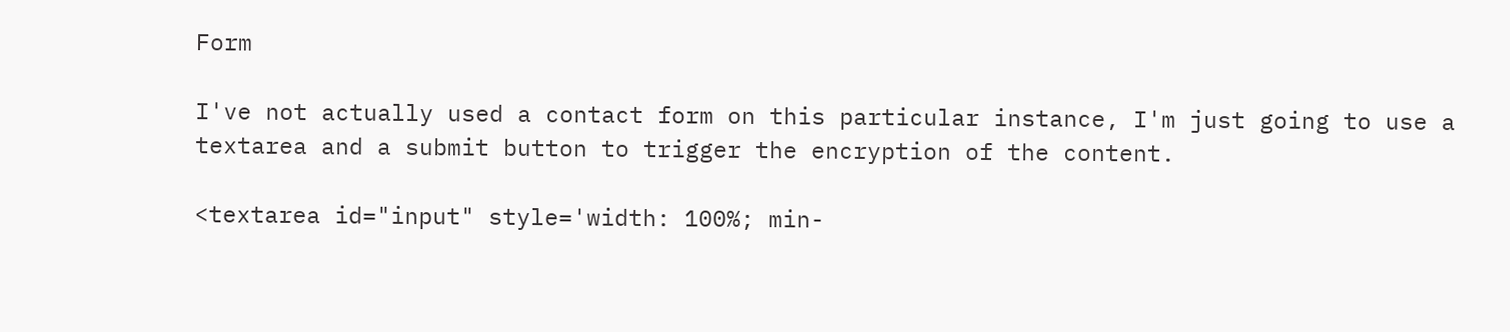Form

I've not actually used a contact form on this particular instance, I'm just going to use a textarea and a submit button to trigger the encryption of the content.

<textarea id="input" style='width: 100%; min-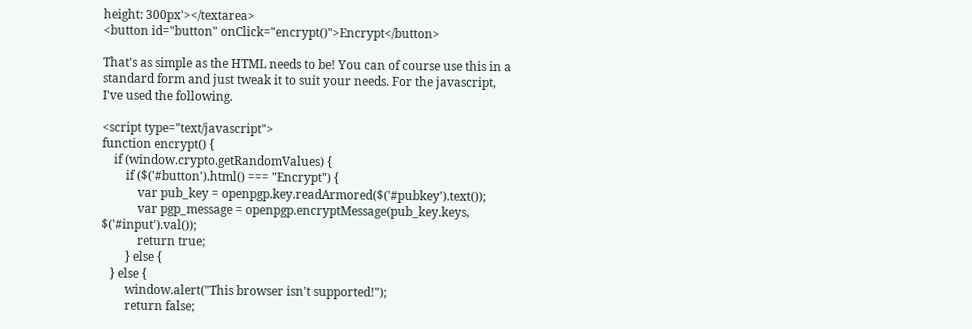height: 300px'></textarea>
<button id="button" onClick="encrypt()">Encrypt</button>

That's as simple as the HTML needs to be! You can of course use this in a standard form and just tweak it to suit your needs. For the javascript, I've used the following.

<script type="text/javascript">
function encrypt() {
    if (window.crypto.getRandomValues) {
        if ($('#button').html() === "Encrypt") {
            var pub_key = openpgp.key.readArmored($('#pubkey').text());
            var pgp_message = openpgp.encryptMessage(pub_key.keys, $('#input').val());
            return true;
        } else {
   } else {
        window.alert("This browser isn't supported!");
        return false;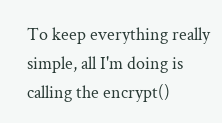To keep everything really simple, all I'm doing is calling the encrypt()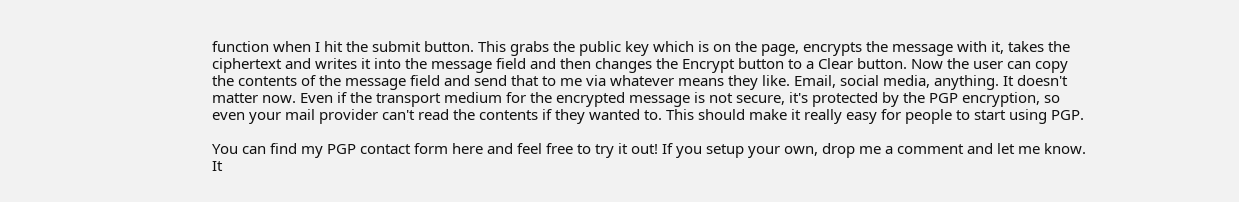function when I hit the submit button. This grabs the public key which is on the page, encrypts the message with it, takes the ciphertext and writes it into the message field and then changes the Encrypt button to a Clear button. Now the user can copy the contents of the message field and send that to me via whatever means they like. Email, social media, anything. It doesn't matter now. Even if the transport medium for the encrypted message is not secure, it's protected by the PGP encryption, so even your mail provider can't read the contents if they wanted to. This should make it really easy for people to start using PGP.

You can find my PGP contact form here and feel free to try it out! If you setup your own, drop me a comment and let me know. It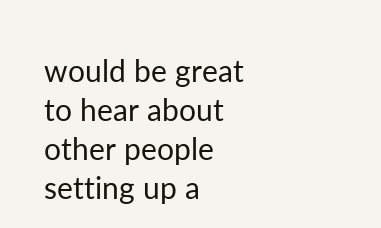would be great to hear about other people setting up a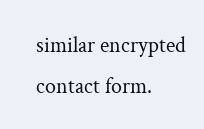similar encrypted contact form.